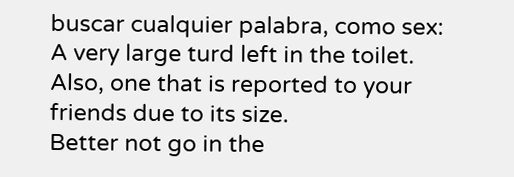buscar cualquier palabra, como sex:
A very large turd left in the toilet. Also, one that is reported to your friends due to its size.
Better not go in the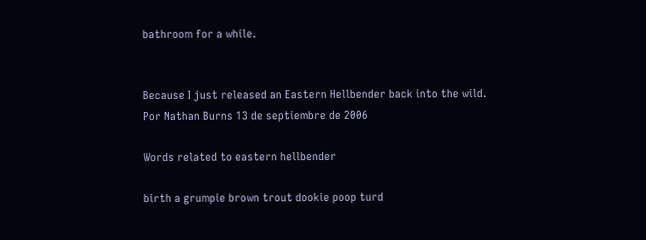bathroom for a while.


Because I just released an Eastern Hellbender back into the wild.
Por Nathan Burns 13 de septiembre de 2006

Words related to eastern hellbender

birth a grumpie brown trout dookie poop turd